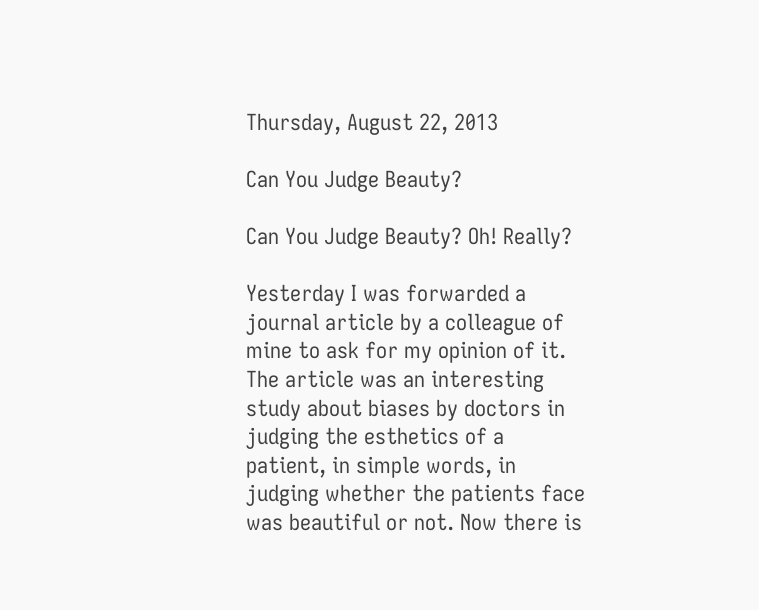Thursday, August 22, 2013

Can You Judge Beauty?

Can You Judge Beauty? Oh! Really?

Yesterday I was forwarded a journal article by a colleague of mine to ask for my opinion of it. The article was an interesting study about biases by doctors in judging the esthetics of a patient, in simple words, in judging whether the patients face was beautiful or not. Now there is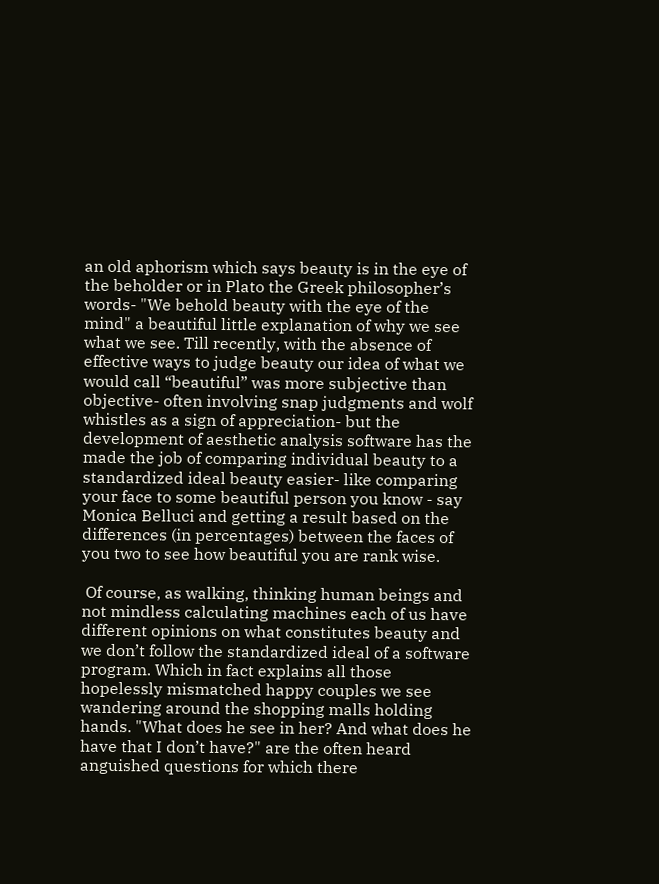an old aphorism which says beauty is in the eye of the beholder or in Plato the Greek philosopher’s words- "We behold beauty with the eye of the mind" a beautiful little explanation of why we see what we see. Till recently, with the absence of effective ways to judge beauty our idea of what we would call “beautiful” was more subjective than objective- often involving snap judgments and wolf whistles as a sign of appreciation- but the development of aesthetic analysis software has the made the job of comparing individual beauty to a standardized ideal beauty easier- like comparing your face to some beautiful person you know - say Monica Belluci and getting a result based on the differences (in percentages) between the faces of you two to see how beautiful you are rank wise.

 Of course, as walking, thinking human beings and not mindless calculating machines each of us have different opinions on what constitutes beauty and we don’t follow the standardized ideal of a software program. Which in fact explains all those hopelessly mismatched happy couples we see wandering around the shopping malls holding hands. "What does he see in her? And what does he have that I don’t have?" are the often heard anguished questions for which there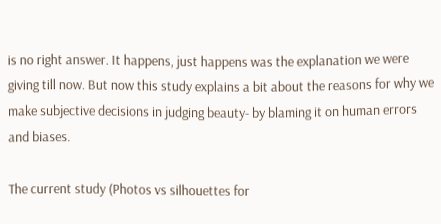is no right answer. It happens, just happens was the explanation we were giving till now. But now this study explains a bit about the reasons for why we make subjective decisions in judging beauty- by blaming it on human errors and biases.

The current study (Photos vs silhouettes for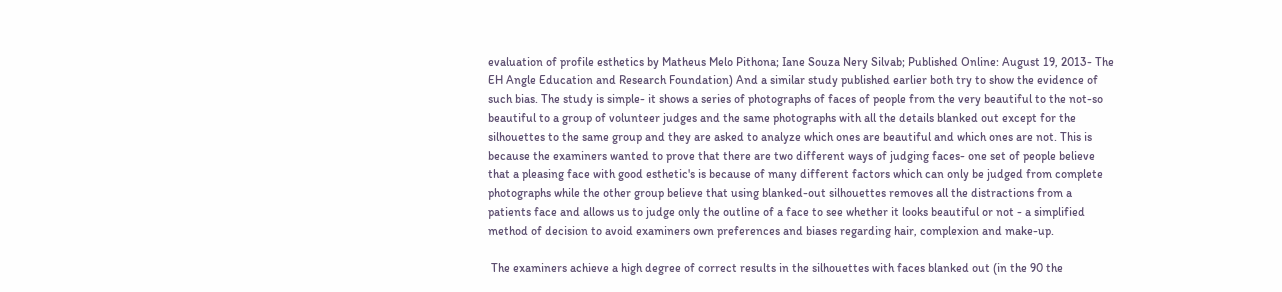evaluation of profile esthetics by Matheus Melo Pithona; Iane Souza Nery Silvab; Published Online: August 19, 2013- The EH Angle Education and Research Foundation) And a similar study published earlier both try to show the evidence of such bias. The study is simple- it shows a series of photographs of faces of people from the very beautiful to the not-so beautiful to a group of volunteer judges and the same photographs with all the details blanked out except for the silhouettes to the same group and they are asked to analyze which ones are beautiful and which ones are not. This is because the examiners wanted to prove that there are two different ways of judging faces- one set of people believe that a pleasing face with good esthetic's is because of many different factors which can only be judged from complete photographs while the other group believe that using blanked-out silhouettes removes all the distractions from a patients face and allows us to judge only the outline of a face to see whether it looks beautiful or not - a simplified method of decision to avoid examiners own preferences and biases regarding hair, complexion and make-up.

 The examiners achieve a high degree of correct results in the silhouettes with faces blanked out (in the 90 the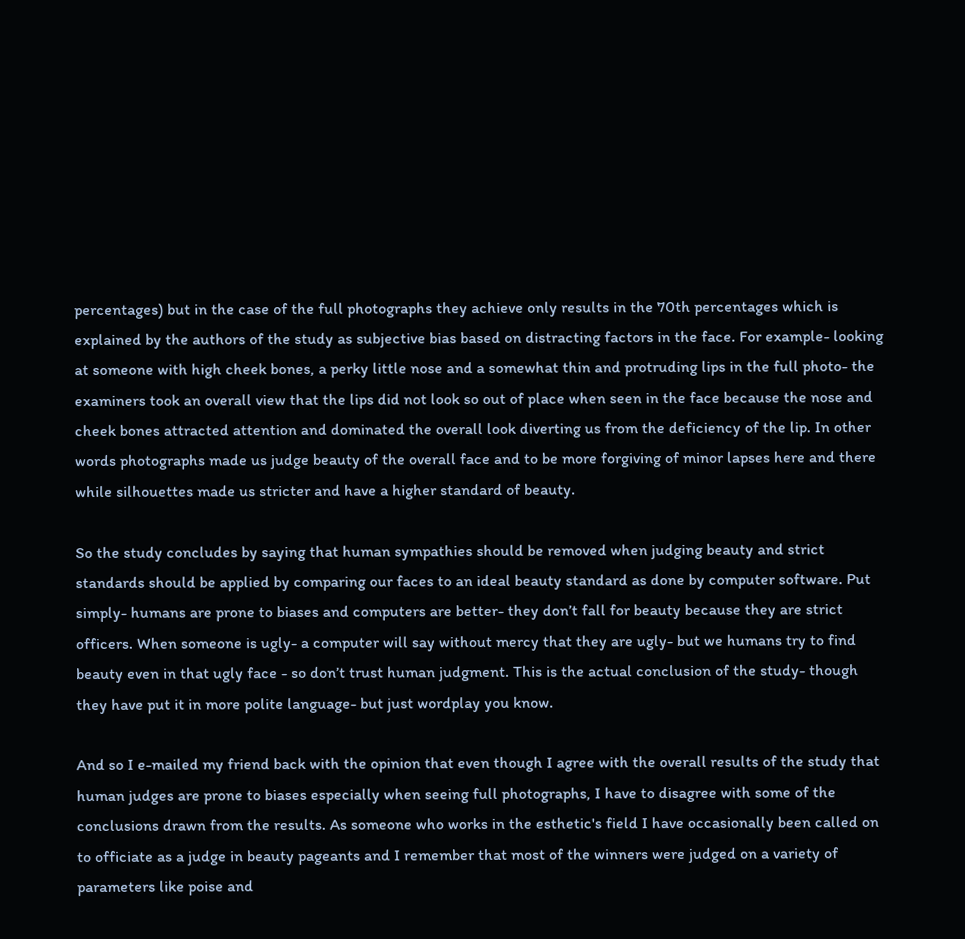percentages) but in the case of the full photographs they achieve only results in the 70th percentages which is explained by the authors of the study as subjective bias based on distracting factors in the face. For example- looking at someone with high cheek bones, a perky little nose and a somewhat thin and protruding lips in the full photo- the examiners took an overall view that the lips did not look so out of place when seen in the face because the nose and cheek bones attracted attention and dominated the overall look diverting us from the deficiency of the lip. In other words photographs made us judge beauty of the overall face and to be more forgiving of minor lapses here and there while silhouettes made us stricter and have a higher standard of beauty.

So the study concludes by saying that human sympathies should be removed when judging beauty and strict standards should be applied by comparing our faces to an ideal beauty standard as done by computer software. Put simply- humans are prone to biases and computers are better- they don’t fall for beauty because they are strict officers. When someone is ugly- a computer will say without mercy that they are ugly- but we humans try to find beauty even in that ugly face - so don’t trust human judgment. This is the actual conclusion of the study- though they have put it in more polite language- but just wordplay you know.

And so I e-mailed my friend back with the opinion that even though I agree with the overall results of the study that human judges are prone to biases especially when seeing full photographs, I have to disagree with some of the conclusions drawn from the results. As someone who works in the esthetic's field I have occasionally been called on to officiate as a judge in beauty pageants and I remember that most of the winners were judged on a variety of parameters like poise and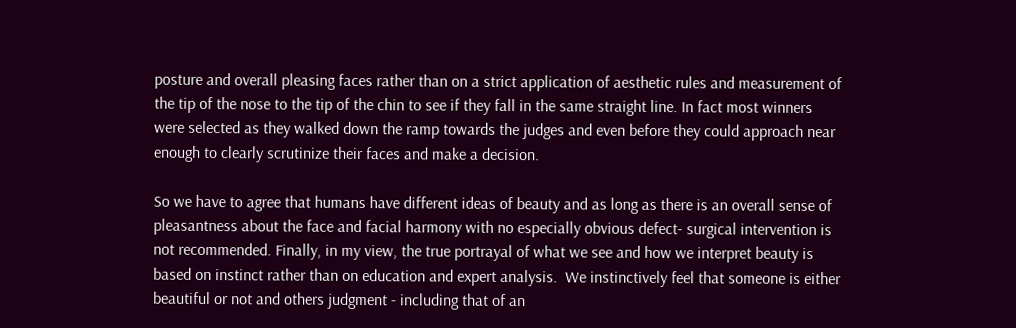posture and overall pleasing faces rather than on a strict application of aesthetic rules and measurement of the tip of the nose to the tip of the chin to see if they fall in the same straight line. In fact most winners were selected as they walked down the ramp towards the judges and even before they could approach near enough to clearly scrutinize their faces and make a decision.

So we have to agree that humans have different ideas of beauty and as long as there is an overall sense of pleasantness about the face and facial harmony with no especially obvious defect- surgical intervention is not recommended. Finally, in my view, the true portrayal of what we see and how we interpret beauty is based on instinct rather than on education and expert analysis.  We instinctively feel that someone is either beautiful or not and others judgment - including that of an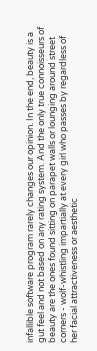infallible software program rarely changes our opinion. In the end, beauty is a gut feel and not based on any rating system. And the only true connoisseurs of beauty are the ones found sitting on parapet walls or lounging around street corners - wolf-whistling impartially at every girl who passes by regardless of her facial attractiveness or aesthetic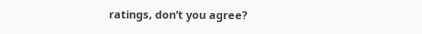ratings, don’t you agree?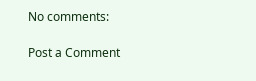No comments:

Post a Comment